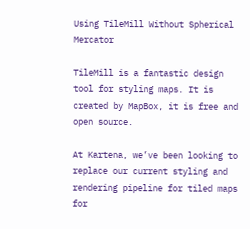Using TileMill Without Spherical Mercator

TileMill is a fantastic design tool for styling maps. It is created by MapBox, it is free and open source.

At Kartena, we’ve been looking to replace our current styling and rendering pipeline for tiled maps for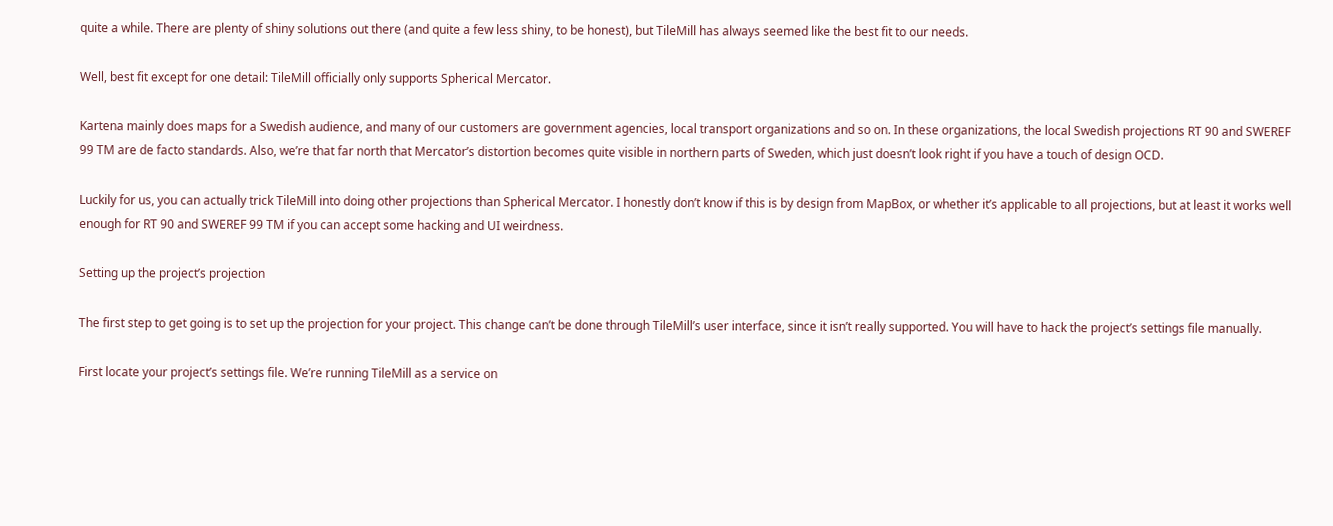quite a while. There are plenty of shiny solutions out there (and quite a few less shiny, to be honest), but TileMill has always seemed like the best fit to our needs.

Well, best fit except for one detail: TileMill officially only supports Spherical Mercator.

Kartena mainly does maps for a Swedish audience, and many of our customers are government agencies, local transport organizations and so on. In these organizations, the local Swedish projections RT 90 and SWEREF 99 TM are de facto standards. Also, we’re that far north that Mercator’s distortion becomes quite visible in northern parts of Sweden, which just doesn’t look right if you have a touch of design OCD.

Luckily for us, you can actually trick TileMill into doing other projections than Spherical Mercator. I honestly don’t know if this is by design from MapBox, or whether it’s applicable to all projections, but at least it works well enough for RT 90 and SWEREF 99 TM if you can accept some hacking and UI weirdness.

Setting up the project’s projection

The first step to get going is to set up the projection for your project. This change can’t be done through TileMill’s user interface, since it isn’t really supported. You will have to hack the project’s settings file manually.

First locate your project’s settings file. We’re running TileMill as a service on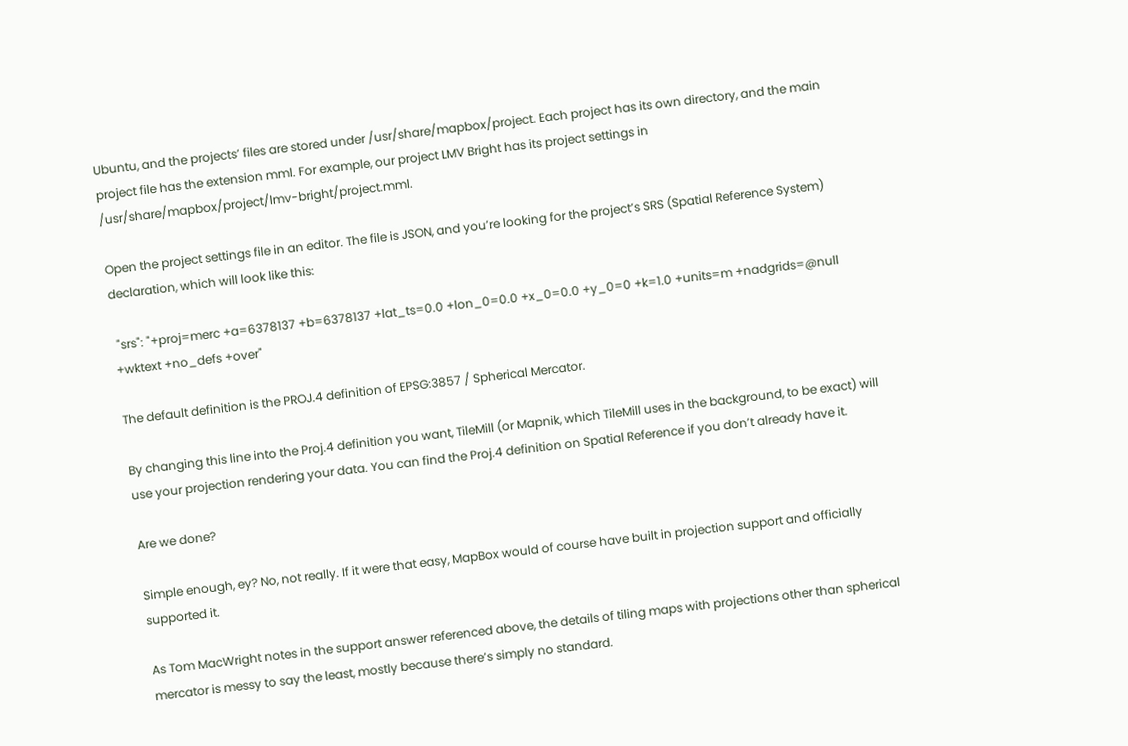Ubuntu, and the projects’ files are stored under /usr/share/mapbox/project. Each project has its own directory, and the main project file has the extension mml. For example, our project LMV Bright has its project settings in /usr/share/mapbox/project/lmv-bright/project.mml.

Open the project settings file in an editor. The file is JSON, and you’re looking for the project’s SRS (Spatial Reference System) declaration, which will look like this:

 "srs": "+proj=merc +a=6378137 +b=6378137 +lat_ts=0.0 +lon_0=0.0 +x_0=0.0 +y_0=0 +k=1.0 +units=m +nadgrids=@null +wktext +no_defs +over"

The default definition is the PROJ.4 definition of EPSG:3857 / Spherical Mercator.

By changing this line into the Proj.4 definition you want, TileMill (or Mapnik, which TileMill uses in the background, to be exact) will use your projection rendering your data. You can find the Proj.4 definition on Spatial Reference if you don’t already have it.

Are we done?

Simple enough, ey? No, not really. If it were that easy, MapBox would of course have built in projection support and officially supported it.

As Tom MacWright notes in the support answer referenced above, the details of tiling maps with projections other than spherical mercator is messy to say the least, mostly because there’s simply no standard.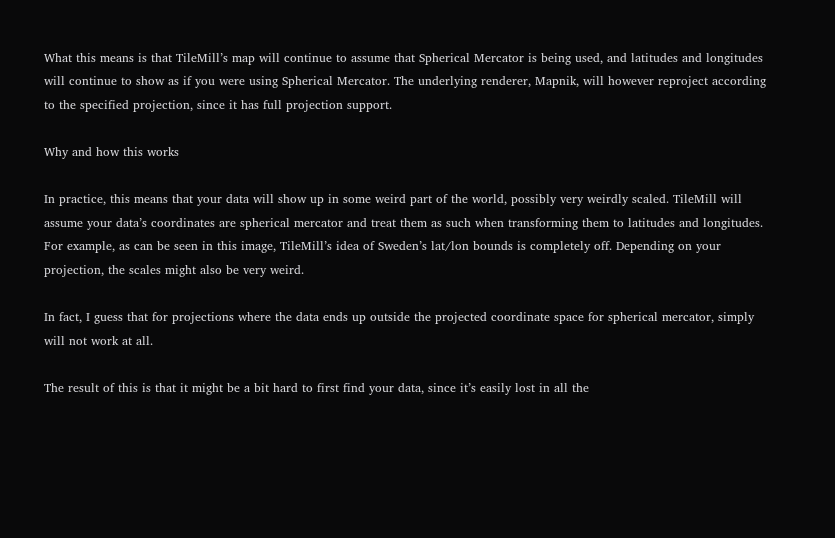What this means is that TileMill’s map will continue to assume that Spherical Mercator is being used, and latitudes and longitudes will continue to show as if you were using Spherical Mercator. The underlying renderer, Mapnik, will however reproject according to the specified projection, since it has full projection support.

Why and how this works

In practice, this means that your data will show up in some weird part of the world, possibly very weirdly scaled. TileMill will assume your data’s coordinates are spherical mercator and treat them as such when transforming them to latitudes and longitudes. For example, as can be seen in this image, TileMill’s idea of Sweden’s lat/lon bounds is completely off. Depending on your projection, the scales might also be very weird.

In fact, I guess that for projections where the data ends up outside the projected coordinate space for spherical mercator, simply will not work at all.

The result of this is that it might be a bit hard to first find your data, since it’s easily lost in all the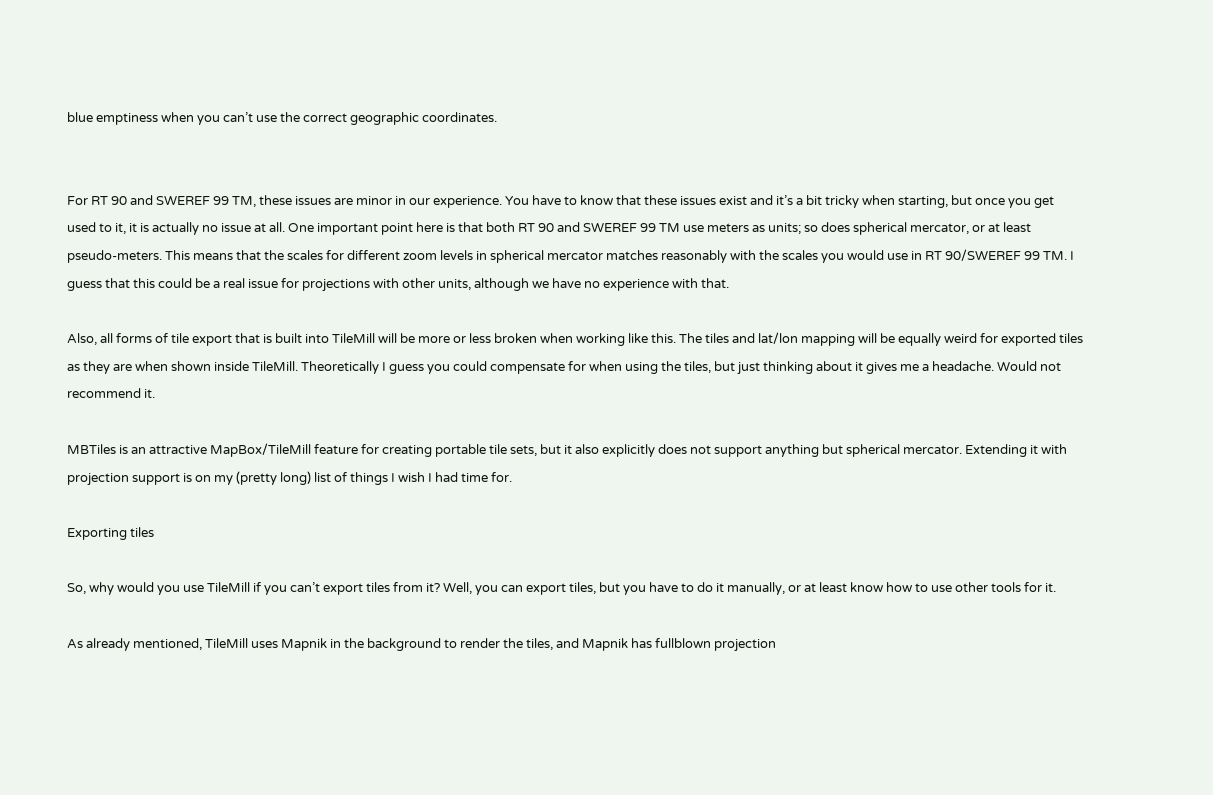blue emptiness when you can’t use the correct geographic coordinates.


For RT 90 and SWEREF 99 TM, these issues are minor in our experience. You have to know that these issues exist and it’s a bit tricky when starting, but once you get used to it, it is actually no issue at all. One important point here is that both RT 90 and SWEREF 99 TM use meters as units; so does spherical mercator, or at least pseudo-meters. This means that the scales for different zoom levels in spherical mercator matches reasonably with the scales you would use in RT 90/SWEREF 99 TM. I guess that this could be a real issue for projections with other units, although we have no experience with that.

Also, all forms of tile export that is built into TileMill will be more or less broken when working like this. The tiles and lat/lon mapping will be equally weird for exported tiles as they are when shown inside TileMill. Theoretically I guess you could compensate for when using the tiles, but just thinking about it gives me a headache. Would not recommend it.

MBTiles is an attractive MapBox/TileMill feature for creating portable tile sets, but it also explicitly does not support anything but spherical mercator. Extending it with projection support is on my (pretty long) list of things I wish I had time for.

Exporting tiles

So, why would you use TileMill if you can’t export tiles from it? Well, you can export tiles, but you have to do it manually, or at least know how to use other tools for it.

As already mentioned, TileMill uses Mapnik in the background to render the tiles, and Mapnik has fullblown projection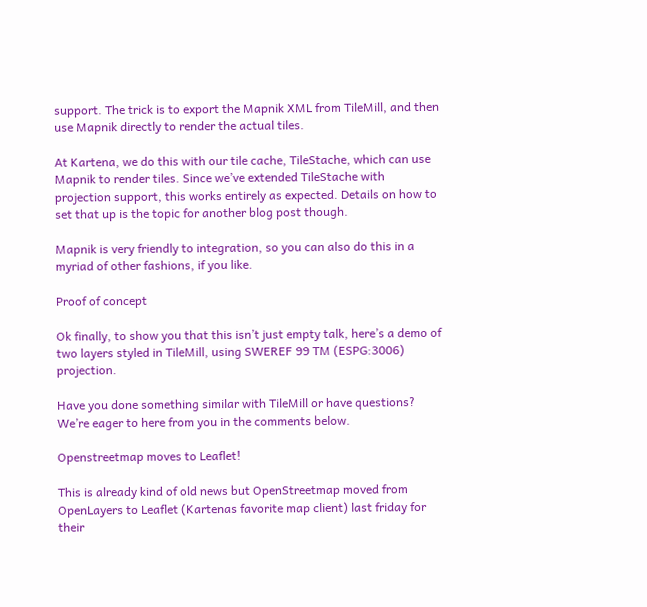support. The trick is to export the Mapnik XML from TileMill, and then use Mapnik directly to render the actual tiles.

At Kartena, we do this with our tile cache, TileStache, which can use Mapnik to render tiles. Since we’ve extended TileStache with projection support, this works entirely as expected. Details on how to set that up is the topic for another blog post though.

Mapnik is very friendly to integration, so you can also do this in a myriad of other fashions, if you like.

Proof of concept

Ok finally, to show you that this isn’t just empty talk, here’s a demo of two layers styled in TileMill, using SWEREF 99 TM (ESPG:3006) projection.

Have you done something similar with TileMill or have questions? We’re eager to here from you in the comments below.

Openstreetmap moves to Leaflet!

This is already kind of old news but OpenStreetmap moved from OpenLayers to Leaflet (Kartenas favorite map client) last friday for their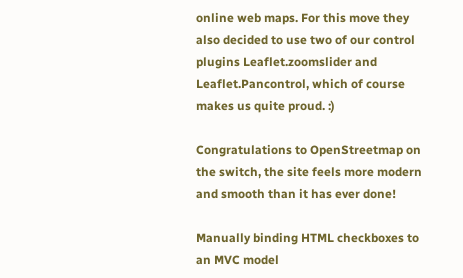online web maps. For this move they also decided to use two of our control plugins Leaflet.zoomslider and Leaflet.Pancontrol, which of course makes us quite proud. :)

Congratulations to OpenStreetmap on the switch, the site feels more modern and smooth than it has ever done!

Manually binding HTML checkboxes to an MVC model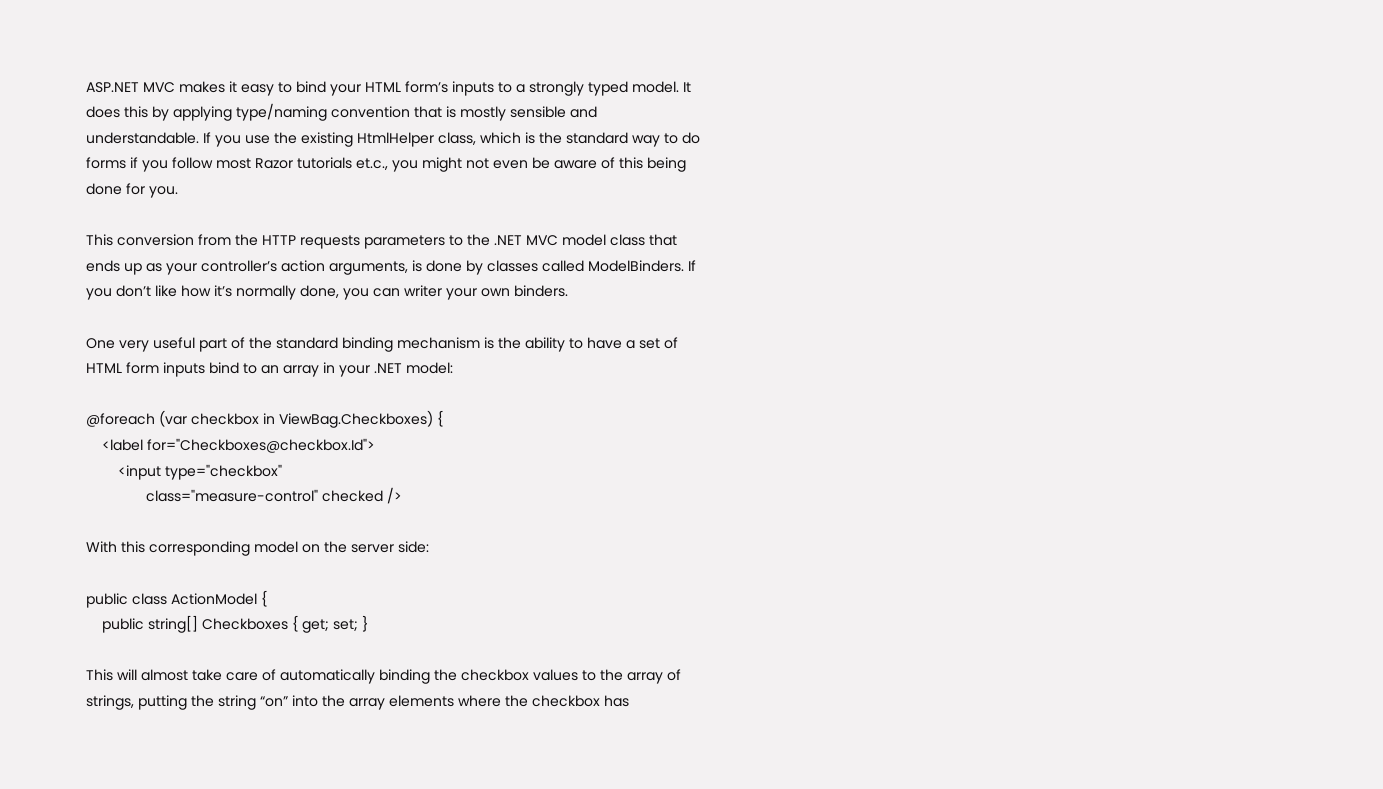ASP.NET MVC makes it easy to bind your HTML form’s inputs to a strongly typed model. It does this by applying type/naming convention that is mostly sensible and understandable. If you use the existing HtmlHelper class, which is the standard way to do forms if you follow most Razor tutorials et.c., you might not even be aware of this being done for you.

This conversion from the HTTP requests parameters to the .NET MVC model class that ends up as your controller’s action arguments, is done by classes called ModelBinders. If you don’t like how it’s normally done, you can writer your own binders.

One very useful part of the standard binding mechanism is the ability to have a set of HTML form inputs bind to an array in your .NET model:

@foreach (var checkbox in ViewBag.Checkboxes) {
    <label for="Checkboxes@checkbox.Id">
        <input type="checkbox"
               class="measure-control" checked />

With this corresponding model on the server side:

public class ActionModel {
    public string[] Checkboxes { get; set; }

This will almost take care of automatically binding the checkbox values to the array of strings, putting the string “on” into the array elements where the checkbox has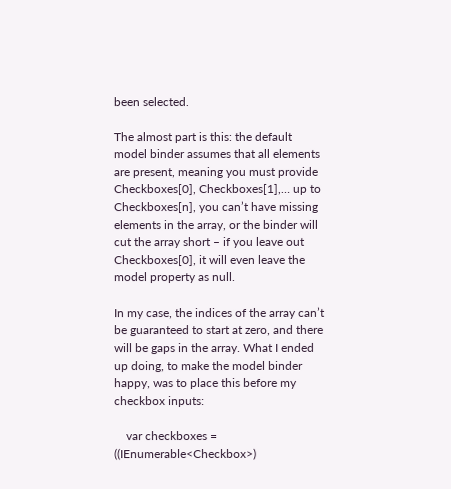been selected.

The almost part is this: the default model binder assumes that all elements are present, meaning you must provide Checkboxes[0], Checkboxes[1],… up to Checkboxes[n], you can’t have missing elements in the array, or the binder will cut the array short – if you leave out Checkboxes[0], it will even leave the model property as null.

In my case, the indices of the array can’t be guaranteed to start at zero, and there will be gaps in the array. What I ended up doing, to make the model binder happy, was to place this before my checkbox inputs:

    var checkboxes = ((IEnumerable<Checkbox>)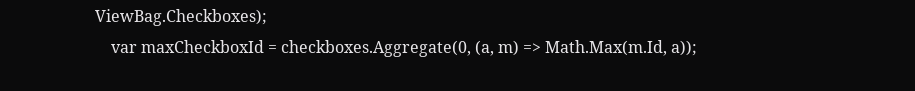ViewBag.Checkboxes);
    var maxCheckboxId = checkboxes.Aggregate(0, (a, m) => Math.Max(m.Id, a));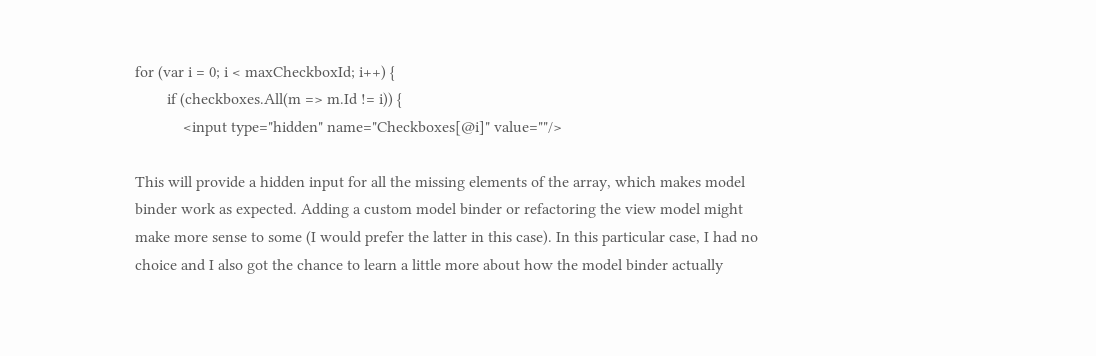for (var i = 0; i < maxCheckboxId; i++) {
        if (checkboxes.All(m => m.Id != i)) {
            <input type="hidden" name="Checkboxes[@i]" value=""/>

This will provide a hidden input for all the missing elements of the array, which makes model binder work as expected. Adding a custom model binder or refactoring the view model might make more sense to some (I would prefer the latter in this case). In this particular case, I had no choice and I also got the chance to learn a little more about how the model binder actually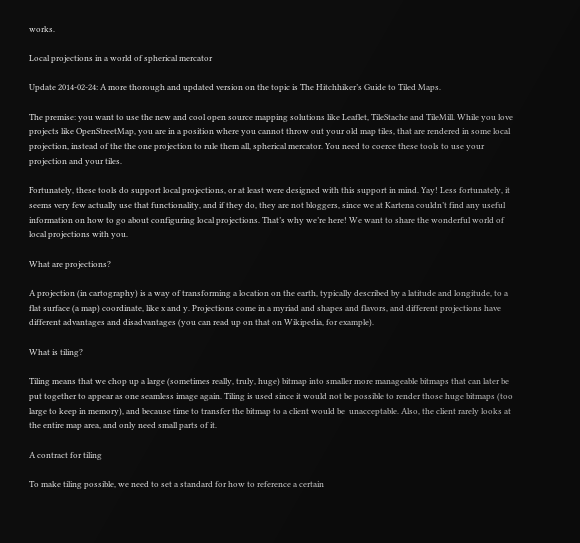works.

Local projections in a world of spherical mercator

Update 2014-02-24: A more thorough and updated version on the topic is The Hitchhiker’s Guide to Tiled Maps.

The premise: you want to use the new and cool open source mapping solutions like Leaflet, TileStache and TileMill. While you love projects like OpenStreetMap, you are in a position where you cannot throw out your old map tiles, that are rendered in some local projection, instead of the the one projection to rule them all, spherical mercator. You need to coerce these tools to use your projection and your tiles.

Fortunately, these tools do support local projections, or at least were designed with this support in mind. Yay! Less fortunately, it seems very few actually use that functionality, and if they do, they are not bloggers, since we at Kartena couldn’t find any useful information on how to go about configuring local projections. That’s why we’re here! We want to share the wonderful world of local projections with you.

What are projections?

A projection (in cartography) is a way of transforming a location on the earth, typically described by a latitude and longitude, to a flat surface (a map) coordinate, like x and y. Projections come in a myriad and shapes and flavors, and different projections have different advantages and disadvantages (you can read up on that on Wikipedia, for example).

What is tiling?

Tiling means that we chop up a large (sometimes really, truly, huge) bitmap into smaller more manageable bitmaps that can later be put together to appear as one seamless image again. Tiling is used since it would not be possible to render those huge bitmaps (too large to keep in memory), and because time to transfer the bitmap to a client would be  unacceptable. Also, the client rarely looks at the entire map area, and only need small parts of it.

A contract for tiling

To make tiling possible, we need to set a standard for how to reference a certain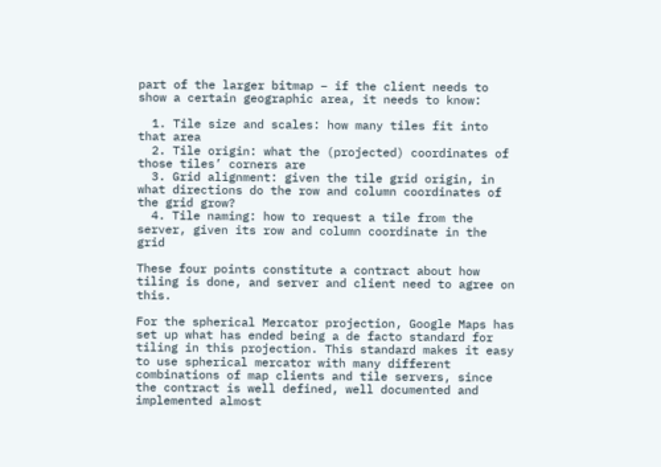part of the larger bitmap – if the client needs to show a certain geographic area, it needs to know:

  1. Tile size and scales: how many tiles fit into that area
  2. Tile origin: what the (projected) coordinates of those tiles’ corners are
  3. Grid alignment: given the tile grid origin, in what directions do the row and column coordinates of the grid grow?
  4. Tile naming: how to request a tile from the server, given its row and column coordinate in the grid

These four points constitute a contract about how tiling is done, and server and client need to agree on this.

For the spherical Mercator projection, Google Maps has set up what has ended being a de facto standard for tiling in this projection. This standard makes it easy to use spherical mercator with many different combinations of map clients and tile servers, since the contract is well defined, well documented and implemented almost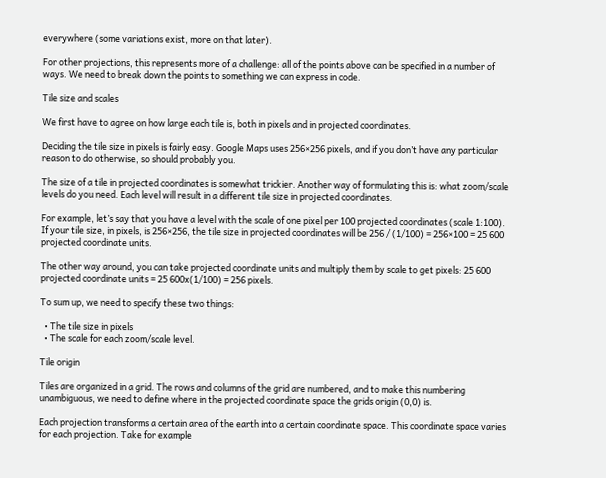everywhere (some variations exist, more on that later).

For other projections, this represents more of a challenge: all of the points above can be specified in a number of ways. We need to break down the points to something we can express in code.

Tile size and scales

We first have to agree on how large each tile is, both in pixels and in projected coordinates.

Deciding the tile size in pixels is fairly easy. Google Maps uses 256×256 pixels, and if you don’t have any particular reason to do otherwise, so should probably you.

The size of a tile in projected coordinates is somewhat trickier. Another way of formulating this is: what zoom/scale levels do you need. Each level will result in a different tile size in projected coordinates.

For example, let’s say that you have a level with the scale of one pixel per 100 projected coordinates (scale 1:100). If your tile size, in pixels, is 256×256, the tile size in projected coordinates will be 256 / (1/100) = 256×100 = 25 600 projected coordinate units.

The other way around, you can take projected coordinate units and multiply them by scale to get pixels: 25 600 projected coordinate units = 25 600x(1/100) = 256 pixels.

To sum up, we need to specify these two things:

  • The tile size in pixels
  • The scale for each zoom/scale level.

Tile origin

Tiles are organized in a grid. The rows and columns of the grid are numbered, and to make this numbering unambiguous, we need to define where in the projected coordinate space the grids origin (0,0) is.

Each projection transforms a certain area of the earth into a certain coordinate space. This coordinate space varies for each projection. Take for example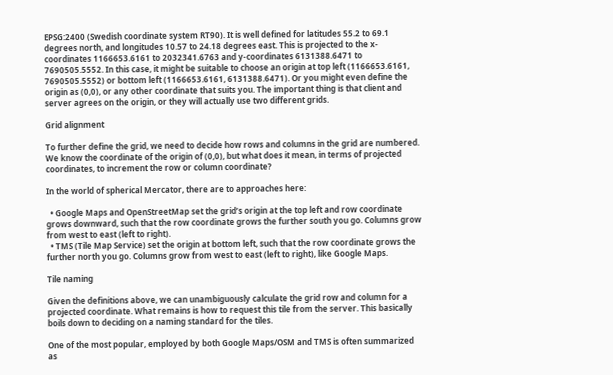EPSG:2400 (Swedish coordinate system RT90). It is well defined for latitudes 55.2 to 69.1 degrees north, and longitudes 10.57 to 24.18 degrees east. This is projected to the x-coordinates 1166653.6161 to 2032341.6763 and y-coordinates 6131388.6471 to 7690505.5552. In this case, it might be suitable to choose an origin at top left (1166653.6161, 7690505.5552) or bottom left (1166653.6161, 6131388.6471). Or you might even define the origin as (0,0), or any other coordinate that suits you. The important thing is that client and server agrees on the origin, or they will actually use two different grids.

Grid alignment

To further define the grid, we need to decide how rows and columns in the grid are numbered. We know the coordinate of the origin of (0,0), but what does it mean, in terms of projected coordinates, to increment the row or column coordinate?

In the world of spherical Mercator, there are to approaches here:

  • Google Maps and OpenStreetMap set the grid’s origin at the top left and row coordinate grows downward, such that the row coordinate grows the further south you go. Columns grow from west to east (left to right).
  • TMS (Tile Map Service) set the origin at bottom left, such that the row coordinate grows the further north you go. Columns grow from west to east (left to right), like Google Maps.

Tile naming

Given the definitions above, we can unambiguously calculate the grid row and column for a projected coordinate. What remains is how to request this tile from the server. This basically boils down to deciding on a naming standard for the tiles.

One of the most popular, employed by both Google Maps/OSM and TMS is often summarized as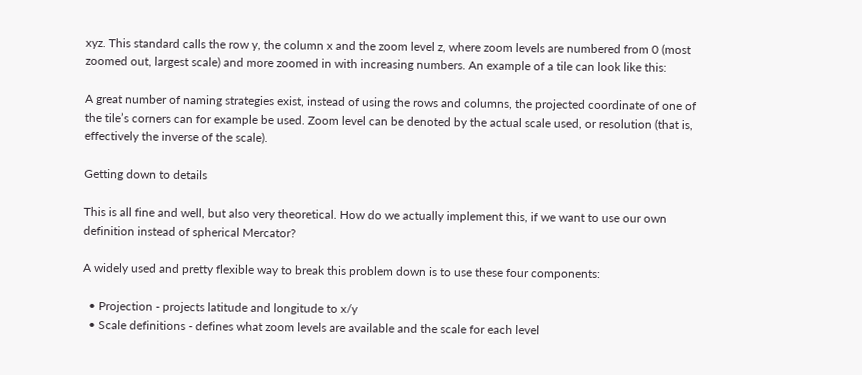xyz. This standard calls the row y, the column x and the zoom level z, where zoom levels are numbered from 0 (most zoomed out, largest scale) and more zoomed in with increasing numbers. An example of a tile can look like this:

A great number of naming strategies exist, instead of using the rows and columns, the projected coordinate of one of the tile’s corners can for example be used. Zoom level can be denoted by the actual scale used, or resolution (that is, effectively the inverse of the scale).

Getting down to details

This is all fine and well, but also very theoretical. How do we actually implement this, if we want to use our own definition instead of spherical Mercator?

A widely used and pretty flexible way to break this problem down is to use these four components:

  • Projection - projects latitude and longitude to x/y
  • Scale definitions - defines what zoom levels are available and the scale for each level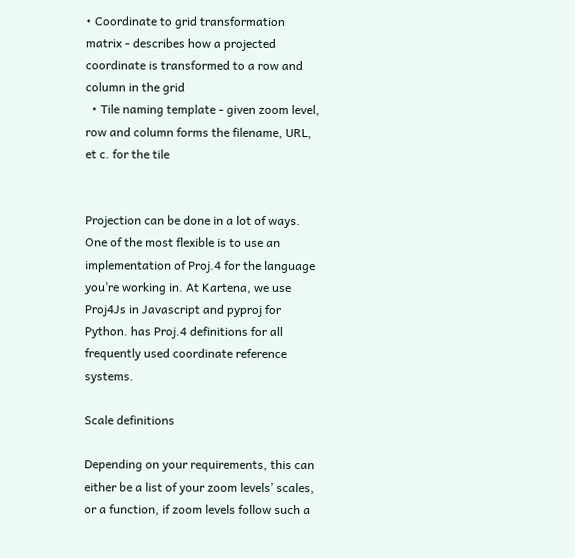• Coordinate to grid transformation matrix - describes how a projected coordinate is transformed to a row and column in the grid
  • Tile naming template - given zoom level, row and column forms the filename, URL, et c. for the tile


Projection can be done in a lot of ways. One of the most flexible is to use an implementation of Proj.4 for the language you’re working in. At Kartena, we use Proj4Js in Javascript and pyproj for Python. has Proj.4 definitions for all frequently used coordinate reference systems.

Scale definitions

Depending on your requirements, this can either be a list of your zoom levels’ scales, or a function, if zoom levels follow such a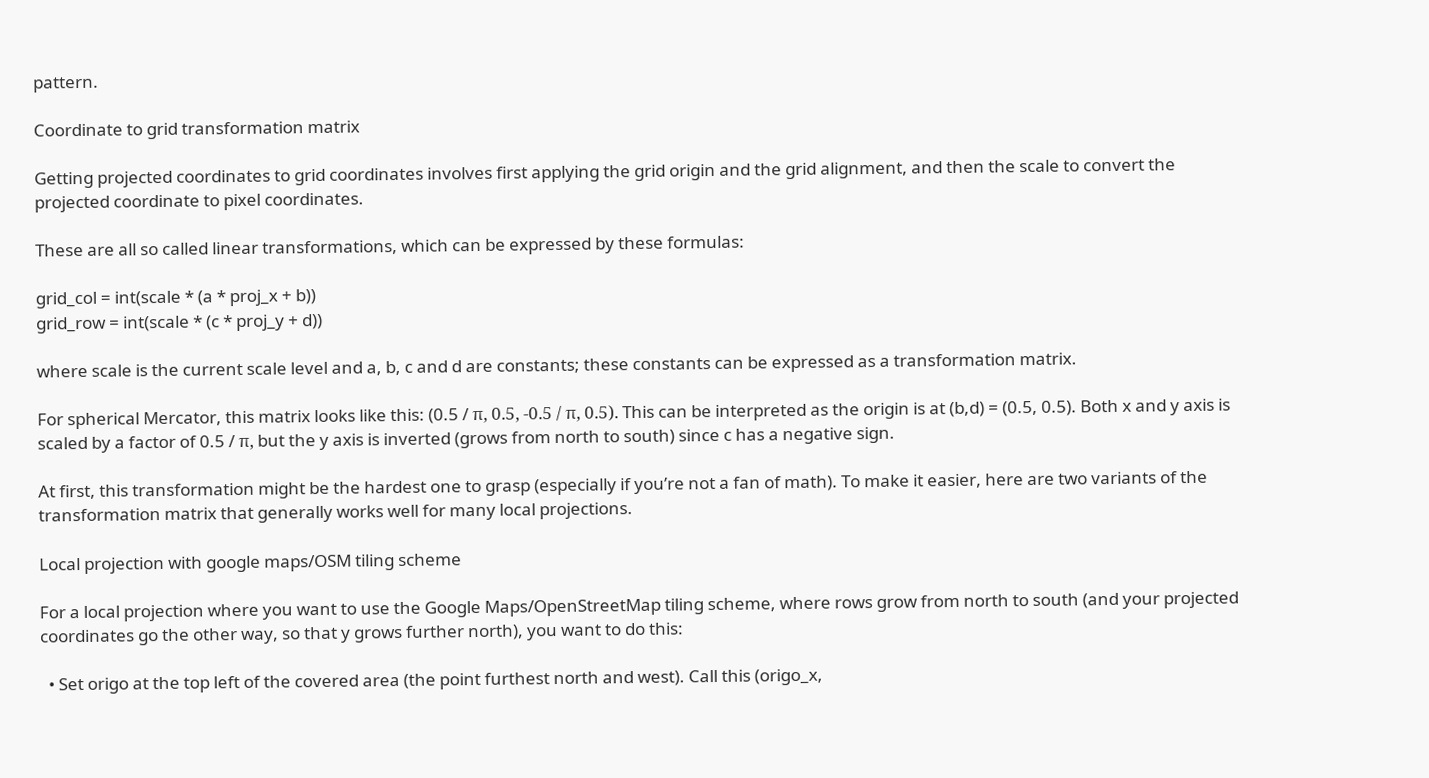pattern.

Coordinate to grid transformation matrix

Getting projected coordinates to grid coordinates involves first applying the grid origin and the grid alignment, and then the scale to convert the projected coordinate to pixel coordinates.

These are all so called linear transformations, which can be expressed by these formulas:

grid_col = int(scale * (a * proj_x + b))
grid_row = int(scale * (c * proj_y + d))

where scale is the current scale level and a, b, c and d are constants; these constants can be expressed as a transformation matrix.

For spherical Mercator, this matrix looks like this: (0.5 / π, 0.5, -0.5 / π, 0.5). This can be interpreted as the origin is at (b,d) = (0.5, 0.5). Both x and y axis is scaled by a factor of 0.5 / π, but the y axis is inverted (grows from north to south) since c has a negative sign.

At first, this transformation might be the hardest one to grasp (especially if you’re not a fan of math). To make it easier, here are two variants of the transformation matrix that generally works well for many local projections.

Local projection with google maps/OSM tiling scheme

For a local projection where you want to use the Google Maps/OpenStreetMap tiling scheme, where rows grow from north to south (and your projected coordinates go the other way, so that y grows further north), you want to do this:

  • Set origo at the top left of the covered area (the point furthest north and west). Call this (origo_x,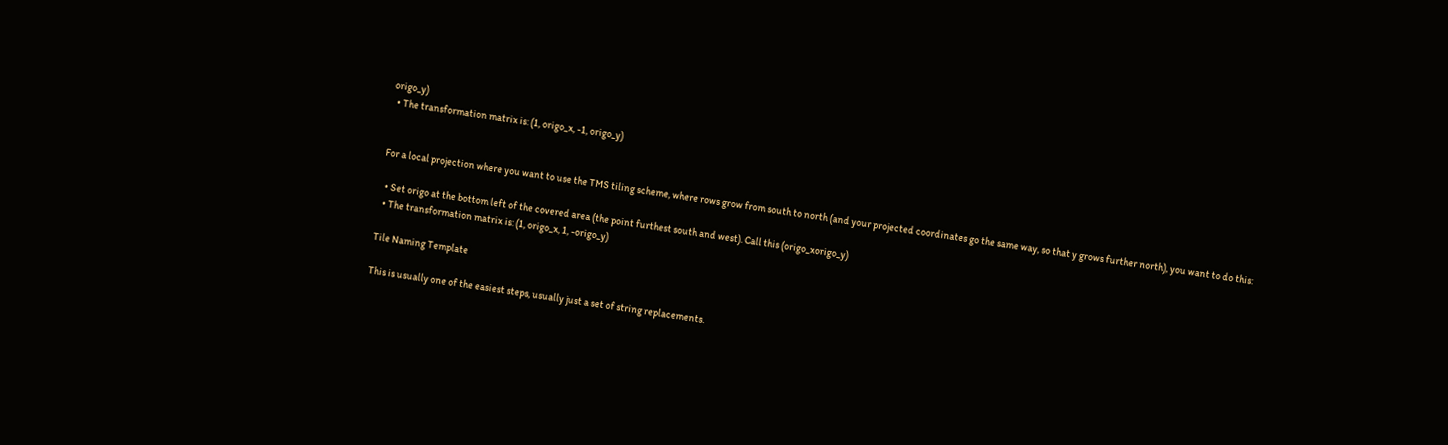origo_y)
  • The transformation matrix is: (1, origo_x, -1, origo_y)


For a local projection where you want to use the TMS tiling scheme, where rows grow from south to north (and your projected coordinates go the same way, so that y grows further north), you want to do this:

  • Set origo at the bottom left of the covered area (the point furthest south and west). Call this (origo_xorigo_y)
  • The transformation matrix is: (1, origo_x, 1, -origo_y)

Tile Naming Template

This is usually one of the easiest steps, usually just a set of string replacements.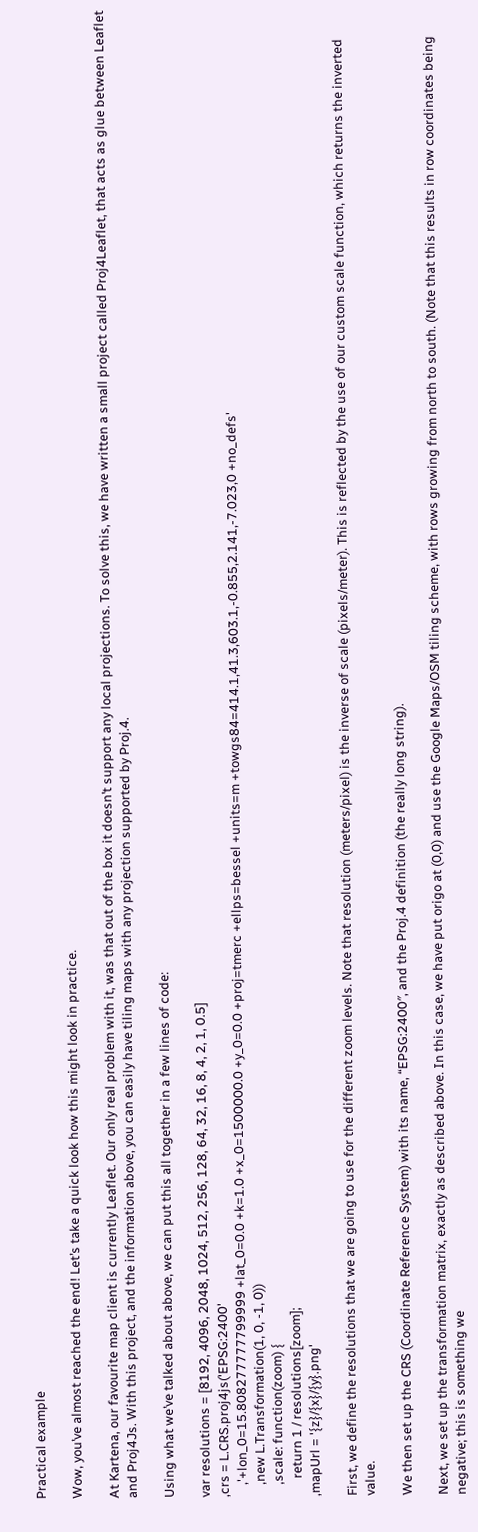Practical example

Wow, you’ve almost reached the end! Let’s take a quick look how this might look in practice.

At Kartena, our favourite map client is currently Leaflet. Our only real problem with it, was that out of the box it doesn’t support any local projections. To solve this, we have written a small project called Proj4Leaflet, that acts as glue between Leaflet and Proj4Js. With this project, and the information above, you can easily have tiling maps with any projection supported by Proj.4.

Using what we’ve talked about above, we can put this all together in a few lines of code:

var resolutions = [8192, 4096, 2048, 1024, 512, 256, 128, 64, 32, 16, 8, 4, 2, 1, 0.5]
,crs = L.CRS.proj4js('EPSG:2400'
    ,'+lon_0=15.808277777799999 +lat_0=0.0 +k=1.0 +x_0=1500000.0 +y_0=0.0 +proj=tmerc +ellps=bessel +units=m +towgs84=414.1,41.3,603.1,-0.855,2.141,-7.023,0 +no_defs'
    ,new L.Transformation(1, 0, -1, 0))
    ,scale: function(zoom) {
      return 1 / resolutions[zoom];
,mapUrl = '{z}/{x}/{y}.png'

First, we define the resolutions that we are going to use for the different zoom levels. Note that resolution (meters/pixel) is the inverse of scale (pixels/meter). This is reflected by the use of our custom scale function, which returns the inverted value.

We then set up the CRS (Coordinate Reference System) with its name, “EPSG:2400″, and the Proj.4 definition (the really long string).

Next, we set up the transformation matrix, exactly as described above. In this case, we have put origo at (0,0) and use the Google Maps/OSM tiling scheme, with rows growing from north to south. (Note that this results in row coordinates being negative; this is something we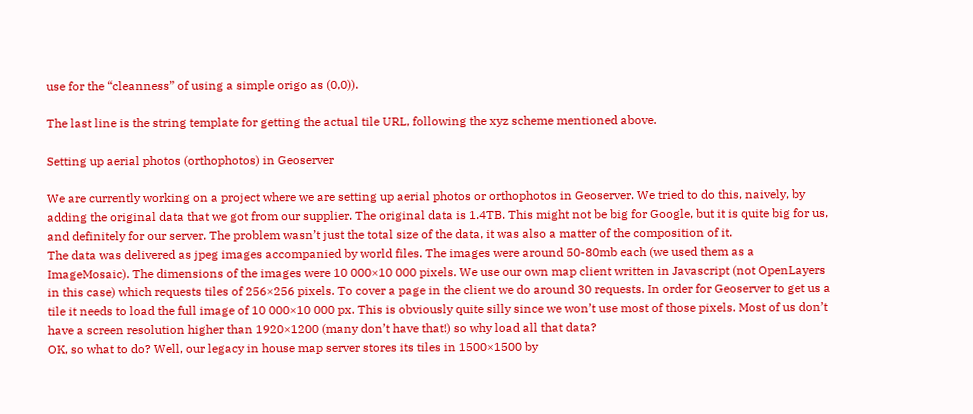use for the “cleanness” of using a simple origo as (0,0)).

The last line is the string template for getting the actual tile URL, following the xyz scheme mentioned above.

Setting up aerial photos (orthophotos) in Geoserver

We are currently working on a project where we are setting up aerial photos or orthophotos in Geoserver. We tried to do this, naively, by adding the original data that we got from our supplier. The original data is 1.4TB. This might not be big for Google, but it is quite big for us, and definitely for our server. The problem wasn’t just the total size of the data, it was also a matter of the composition of it.
The data was delivered as jpeg images accompanied by world files. The images were around 50-80mb each (we used them as a ImageMosaic). The dimensions of the images were 10 000×10 000 pixels. We use our own map client written in Javascript (not OpenLayers in this case) which requests tiles of 256×256 pixels. To cover a page in the client we do around 30 requests. In order for Geoserver to get us a tile it needs to load the full image of 10 000×10 000 px. This is obviously quite silly since we won’t use most of those pixels. Most of us don’t have a screen resolution higher than 1920×1200 (many don’t have that!) so why load all that data?
OK, so what to do? Well, our legacy in house map server stores its tiles in 1500×1500 by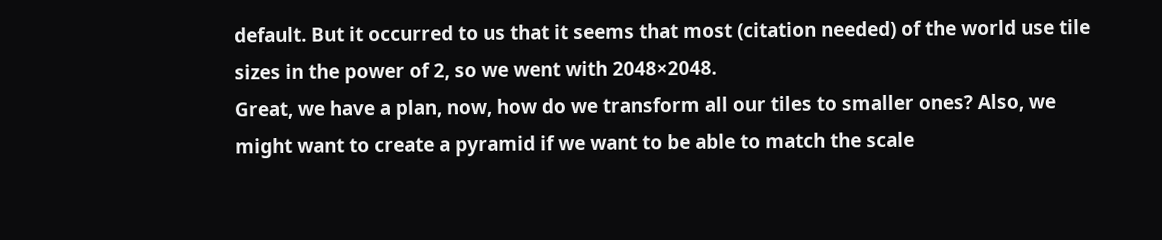default. But it occurred to us that it seems that most (citation needed) of the world use tile sizes in the power of 2, so we went with 2048×2048.
Great, we have a plan, now, how do we transform all our tiles to smaller ones? Also, we might want to create a pyramid if we want to be able to match the scale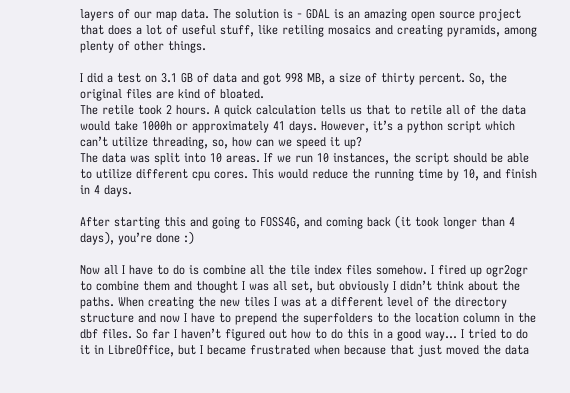layers of our map data. The solution is - GDAL is an amazing open source project that does a lot of useful stuff, like retiling mosaics and creating pyramids, among plenty of other things.

I did a test on 3.1 GB of data and got 998 MB, a size of thirty percent. So, the original files are kind of bloated.
The retile took 2 hours. A quick calculation tells us that to retile all of the data would take 1000h or approximately 41 days. However, it’s a python script which can’t utilize threading, so, how can we speed it up?
The data was split into 10 areas. If we run 10 instances, the script should be able to utilize different cpu cores. This would reduce the running time by 10, and finish in 4 days.

After starting this and going to FOSS4G, and coming back (it took longer than 4 days), you’re done :)

Now all I have to do is combine all the tile index files somehow. I fired up ogr2ogr to combine them and thought I was all set, but obviously I didn’t think about the paths. When creating the new tiles I was at a different level of the directory structure and now I have to prepend the superfolders to the location column in the dbf files. So far I haven’t figured out how to do this in a good way… I tried to do it in LibreOffice, but I became frustrated when because that just moved the data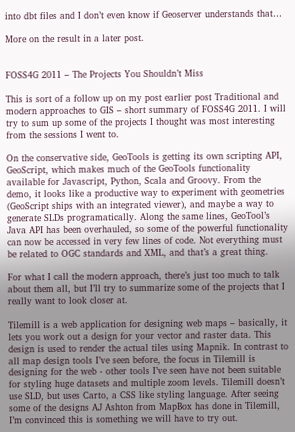into dbt files and I don’t even know if Geoserver understands that…

More on the result in a later post.


FOSS4G 2011 – The Projects You Shouldn’t Miss

This is sort of a follow up on my post earlier post Traditional and modern approaches to GIS – short summary of FOSS4G 2011. I will try to sum up some of the projects I thought was most interesting from the sessions I went to.

On the conservative side, GeoTools is getting its own scripting API, GeoScript, which makes much of the GeoTools functionality available for Javascript, Python, Scala and Groovy. From the demo, it looks like a productive way to experiment with geometries (GeoScript ships with an integrated viewer), and maybe a way to generate SLDs programatically. Along the same lines, GeoTool’s Java API has been overhauled, so some of the powerful functionality can now be accessed in very few lines of code. Not everything must be related to OGC standards and XML, and that’s a great thing.

For what I call the modern approach, there’s just too much to talk about them all, but I’ll try to summarize some of the projects that I really want to look closer at.

Tilemill is a web application for designing web maps – basically, it lets you work out a design for your vector and raster data. This design is used to render the actual tiles using Mapnik. In contrast to all map design tools I’ve seen before, the focus in Tilemill is designing for the web - other tools I’ve seen have not been suitable for styling huge datasets and multiple zoom levels. Tilemill doesn’t use SLD, but uses Carto, a CSS like styling language. After seeing some of the designs AJ Ashton from MapBox has done in Tilemill, I’m convinced this is something we will have to try out.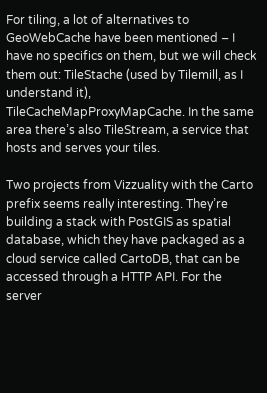For tiling, a lot of alternatives to GeoWebCache have been mentioned – I have no specifics on them, but we will check them out: TileStache (used by Tilemill, as I understand it), TileCacheMapProxyMapCache. In the same area there’s also TileStream, a service that hosts and serves your tiles.

Two projects from Vizzuality with the Carto prefix seems really interesting. They’re building a stack with PostGIS as spatial database, which they have packaged as a cloud service called CartoDB, that can be accessed through a HTTP API. For the server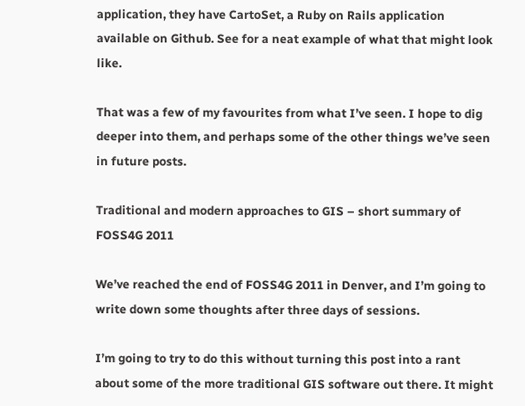application, they have CartoSet, a Ruby on Rails application available on Github. See for a neat example of what that might look like.

That was a few of my favourites from what I’ve seen. I hope to dig deeper into them, and perhaps some of the other things we’ve seen in future posts.

Traditional and modern approaches to GIS – short summary of FOSS4G 2011

We’ve reached the end of FOSS4G 2011 in Denver, and I’m going to write down some thoughts after three days of sessions.

I’m going to try to do this without turning this post into a rant about some of the more traditional GIS software out there. It might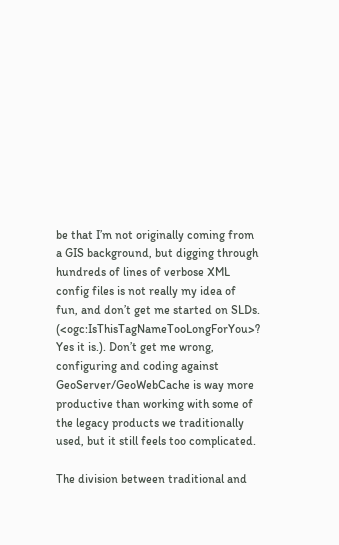be that I’m not originally coming from a GIS background, but digging through hundreds of lines of verbose XML config files is not really my idea of fun, and don’t get me started on SLDs. (<ogc:IsThisTagNameTooLongForYou>? Yes it is.). Don’t get me wrong, configuring and coding against GeoServer/GeoWebCache is way more productive than working with some of the legacy products we traditionally used, but it still feels too complicated.

The division between traditional and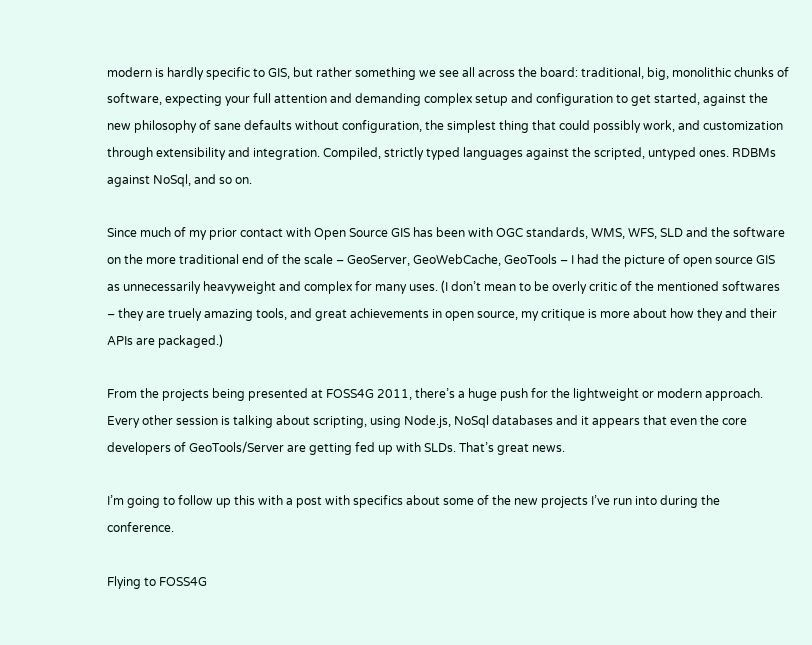modern is hardly specific to GIS, but rather something we see all across the board: traditional, big, monolithic chunks of software, expecting your full attention and demanding complex setup and configuration to get started, against the new philosophy of sane defaults without configuration, the simplest thing that could possibly work, and customization through extensibility and integration. Compiled, strictly typed languages against the scripted, untyped ones. RDBMs against NoSql, and so on.

Since much of my prior contact with Open Source GIS has been with OGC standards, WMS, WFS, SLD and the software on the more traditional end of the scale – GeoServer, GeoWebCache, GeoTools – I had the picture of open source GIS as unnecessarily heavyweight and complex for many uses. (I don’t mean to be overly critic of the mentioned softwares – they are truely amazing tools, and great achievements in open source, my critique is more about how they and their APIs are packaged.)

From the projects being presented at FOSS4G 2011, there’s a huge push for the lightweight or modern approach. Every other session is talking about scripting, using Node.js, NoSql databases and it appears that even the core developers of GeoTools/Server are getting fed up with SLDs. That’s great news.

I’m going to follow up this with a post with specifics about some of the new projects I’ve run into during the conference.

Flying to FOSS4G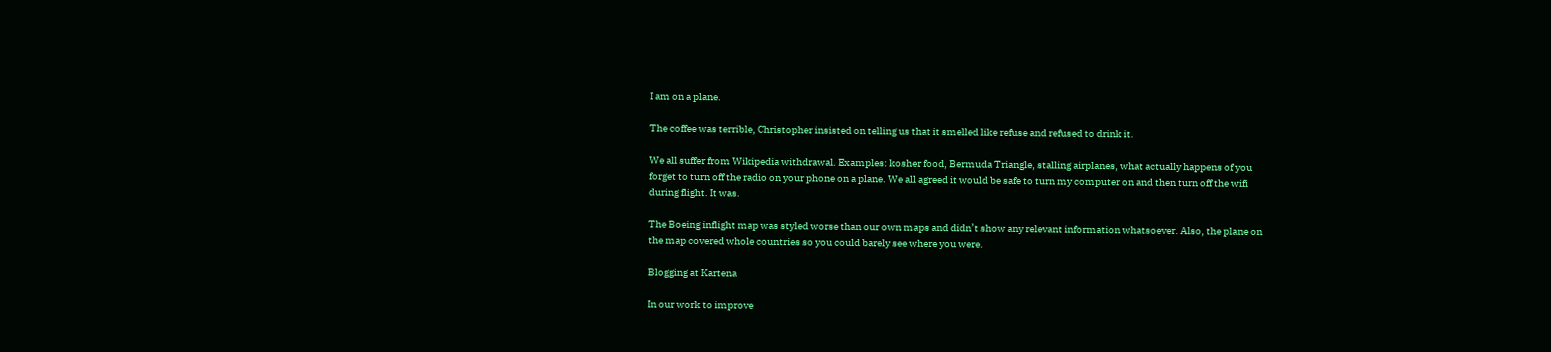I am on a plane.

The coffee was terrible, Christopher insisted on telling us that it smelled like refuse and refused to drink it.

We all suffer from Wikipedia withdrawal. Examples: kosher food, Bermuda Triangle, stalling airplanes, what actually happens of you forget to turn off the radio on your phone on a plane. We all agreed it would be safe to turn my computer on and then turn off the wifi during flight. It was.

The Boeing inflight map was styled worse than our own maps and didn’t show any relevant information whatsoever. Also, the plane on the map covered whole countries so you could barely see where you were.

Blogging at Kartena

In our work to improve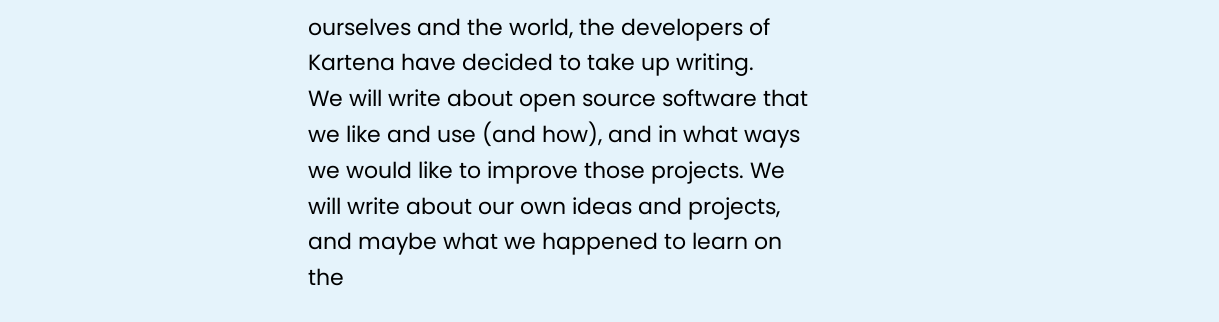ourselves and the world, the developers of Kartena have decided to take up writing.
We will write about open source software that we like and use (and how), and in what ways we would like to improve those projects. We will write about our own ideas and projects, and maybe what we happened to learn on the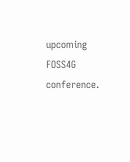upcoming FOSS4G conference.